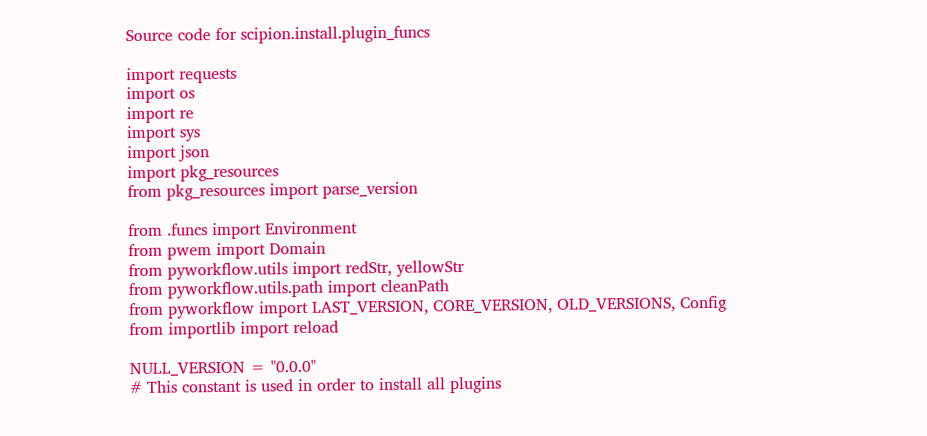Source code for scipion.install.plugin_funcs

import requests
import os
import re
import sys
import json
import pkg_resources
from pkg_resources import parse_version

from .funcs import Environment
from pwem import Domain
from pyworkflow.utils import redStr, yellowStr
from pyworkflow.utils.path import cleanPath
from pyworkflow import LAST_VERSION, CORE_VERSION, OLD_VERSIONS, Config
from importlib import reload

NULL_VERSION = "0.0.0"
# This constant is used in order to install all plugins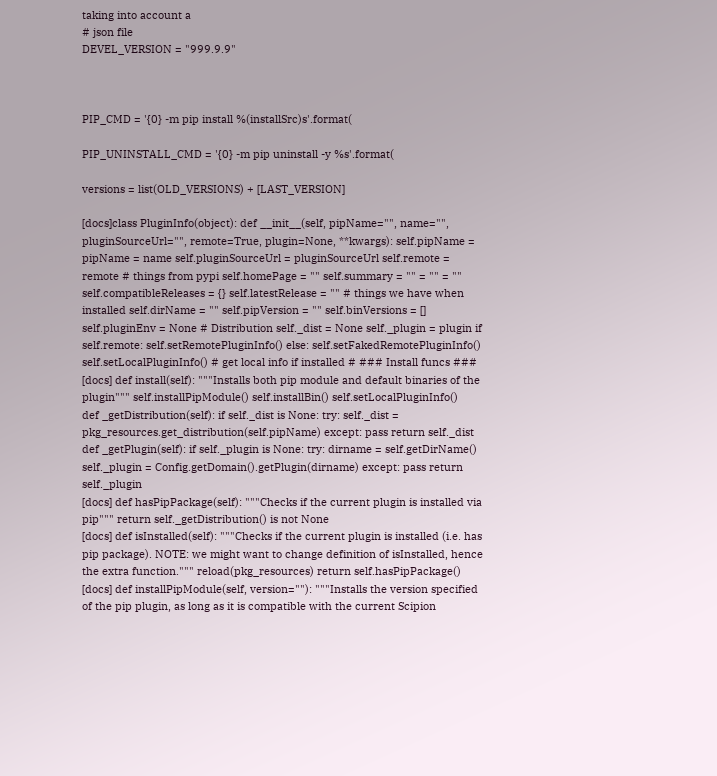taking into account a
# json file
DEVEL_VERSION = "999.9.9"



PIP_CMD = '{0} -m pip install %(installSrc)s'.format(

PIP_UNINSTALL_CMD = '{0} -m pip uninstall -y %s'.format(

versions = list(OLD_VERSIONS) + [LAST_VERSION]

[docs]class PluginInfo(object): def __init__(self, pipName="", name="", pluginSourceUrl="", remote=True, plugin=None, **kwargs): self.pipName = pipName = name self.pluginSourceUrl = pluginSourceUrl self.remote = remote # things from pypi self.homePage = "" self.summary = "" = "" = "" self.compatibleReleases = {} self.latestRelease = "" # things we have when installed self.dirName = "" self.pipVersion = "" self.binVersions = [] self.pluginEnv = None # Distribution self._dist = None self._plugin = plugin if self.remote: self.setRemotePluginInfo() else: self.setFakedRemotePluginInfo() self.setLocalPluginInfo() # get local info if installed # ### Install funcs ###
[docs] def install(self): """Installs both pip module and default binaries of the plugin""" self.installPipModule() self.installBin() self.setLocalPluginInfo()
def _getDistribution(self): if self._dist is None: try: self._dist = pkg_resources.get_distribution(self.pipName) except: pass return self._dist def _getPlugin(self): if self._plugin is None: try: dirname = self.getDirName() self._plugin = Config.getDomain().getPlugin(dirname) except: pass return self._plugin
[docs] def hasPipPackage(self): """Checks if the current plugin is installed via pip""" return self._getDistribution() is not None
[docs] def isInstalled(self): """Checks if the current plugin is installed (i.e. has pip package). NOTE: we might want to change definition of isInstalled, hence the extra function.""" reload(pkg_resources) return self.hasPipPackage()
[docs] def installPipModule(self, version=""): """Installs the version specified of the pip plugin, as long as it is compatible with the current Scipion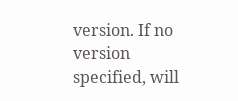version. If no version specified, will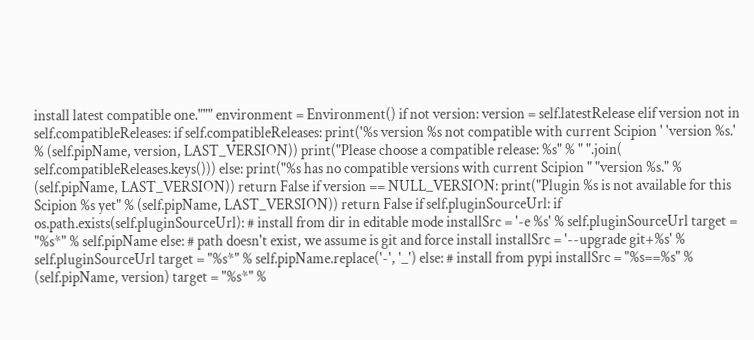install latest compatible one.""" environment = Environment() if not version: version = self.latestRelease elif version not in self.compatibleReleases: if self.compatibleReleases: print('%s version %s not compatible with current Scipion ' 'version %s.' % (self.pipName, version, LAST_VERSION)) print("Please choose a compatible release: %s" % " ".join( self.compatibleReleases.keys())) else: print("%s has no compatible versions with current Scipion " "version %s." % (self.pipName, LAST_VERSION)) return False if version == NULL_VERSION: print("Plugin %s is not available for this Scipion %s yet" % (self.pipName, LAST_VERSION)) return False if self.pluginSourceUrl: if os.path.exists(self.pluginSourceUrl): # install from dir in editable mode installSrc = '-e %s' % self.pluginSourceUrl target = "%s*" % self.pipName else: # path doesn't exist, we assume is git and force install installSrc = '--upgrade git+%s' % self.pluginSourceUrl target = "%s*" % self.pipName.replace('-', '_') else: # install from pypi installSrc = "%s==%s" % (self.pipName, version) target = "%s*" %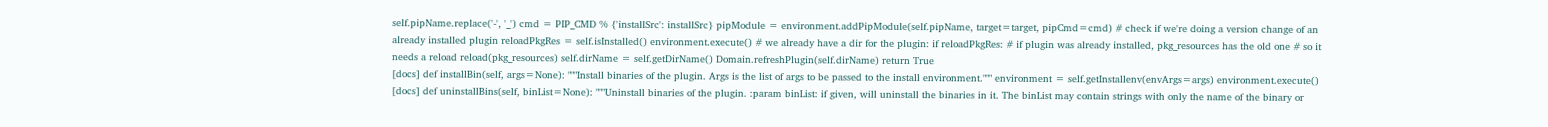self.pipName.replace('-', '_') cmd = PIP_CMD % {'installSrc': installSrc} pipModule = environment.addPipModule(self.pipName, target=target, pipCmd=cmd) # check if we're doing a version change of an already installed plugin reloadPkgRes = self.isInstalled() environment.execute() # we already have a dir for the plugin: if reloadPkgRes: # if plugin was already installed, pkg_resources has the old one # so it needs a reload reload(pkg_resources) self.dirName = self.getDirName() Domain.refreshPlugin(self.dirName) return True
[docs] def installBin(self, args=None): """Install binaries of the plugin. Args is the list of args to be passed to the install environment.""" environment = self.getInstallenv(envArgs=args) environment.execute()
[docs] def uninstallBins(self, binList=None): """Uninstall binaries of the plugin. :param binList: if given, will uninstall the binaries in it. The binList may contain strings with only the name of the binary or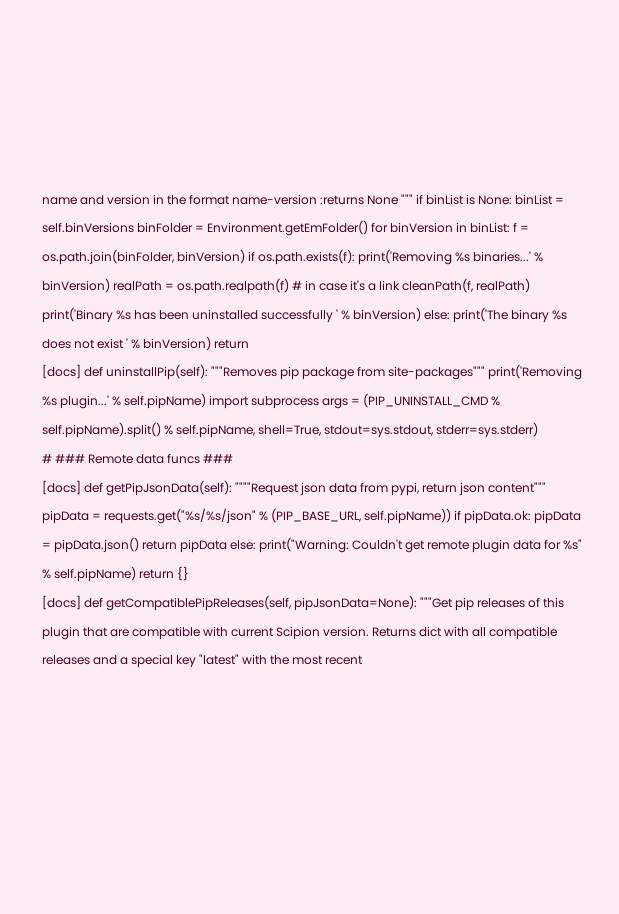name and version in the format name-version :returns None """ if binList is None: binList = self.binVersions binFolder = Environment.getEmFolder() for binVersion in binList: f = os.path.join(binFolder, binVersion) if os.path.exists(f): print('Removing %s binaries...' % binVersion) realPath = os.path.realpath(f) # in case it's a link cleanPath(f, realPath) print('Binary %s has been uninstalled successfully ' % binVersion) else: print('The binary %s does not exist ' % binVersion) return
[docs] def uninstallPip(self): """Removes pip package from site-packages""" print('Removing %s plugin...' % self.pipName) import subprocess args = (PIP_UNINSTALL_CMD % self.pipName).split() % self.pipName, shell=True, stdout=sys.stdout, stderr=sys.stderr)
# ### Remote data funcs ###
[docs] def getPipJsonData(self): """"Request json data from pypi, return json content""" pipData = requests.get("%s/%s/json" % (PIP_BASE_URL, self.pipName)) if pipData.ok: pipData = pipData.json() return pipData else: print("Warning: Couldn't get remote plugin data for %s" % self.pipName) return {}
[docs] def getCompatiblePipReleases(self, pipJsonData=None): """Get pip releases of this plugin that are compatible with current Scipion version. Returns dict with all compatible releases and a special key "latest" with the most recent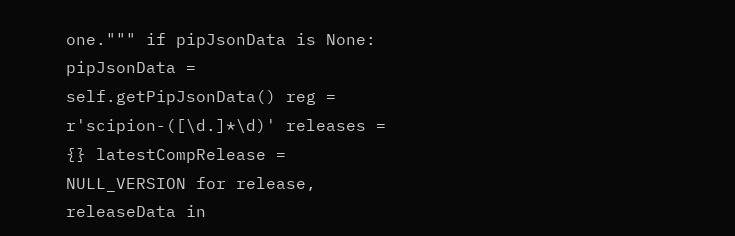one.""" if pipJsonData is None: pipJsonData = self.getPipJsonData() reg = r'scipion-([\d.]*\d)' releases = {} latestCompRelease = NULL_VERSION for release, releaseData in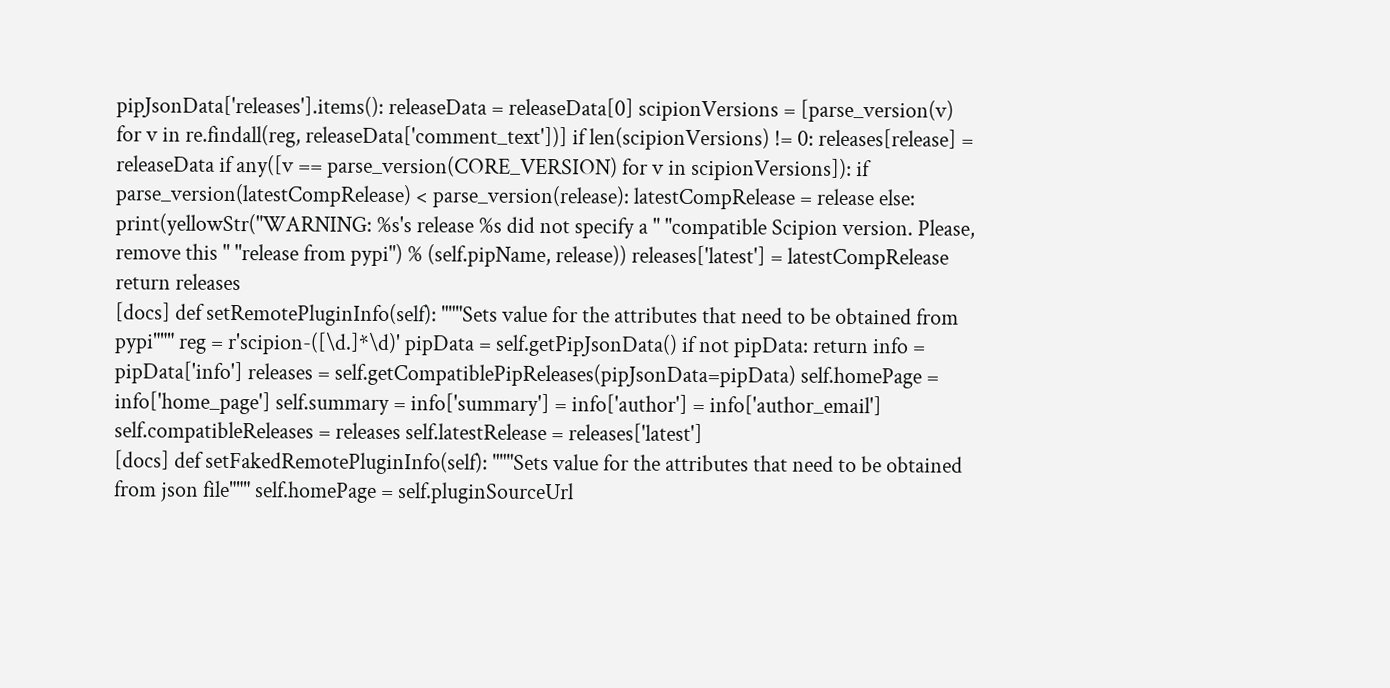pipJsonData['releases'].items(): releaseData = releaseData[0] scipionVersions = [parse_version(v) for v in re.findall(reg, releaseData['comment_text'])] if len(scipionVersions) != 0: releases[release] = releaseData if any([v == parse_version(CORE_VERSION) for v in scipionVersions]): if parse_version(latestCompRelease) < parse_version(release): latestCompRelease = release else: print(yellowStr("WARNING: %s's release %s did not specify a " "compatible Scipion version. Please, remove this " "release from pypi") % (self.pipName, release)) releases['latest'] = latestCompRelease return releases
[docs] def setRemotePluginInfo(self): """Sets value for the attributes that need to be obtained from pypi""" reg = r'scipion-([\d.]*\d)' pipData = self.getPipJsonData() if not pipData: return info = pipData['info'] releases = self.getCompatiblePipReleases(pipJsonData=pipData) self.homePage = info['home_page'] self.summary = info['summary'] = info['author'] = info['author_email'] self.compatibleReleases = releases self.latestRelease = releases['latest']
[docs] def setFakedRemotePluginInfo(self): """Sets value for the attributes that need to be obtained from json file""" self.homePage = self.pluginSourceUrl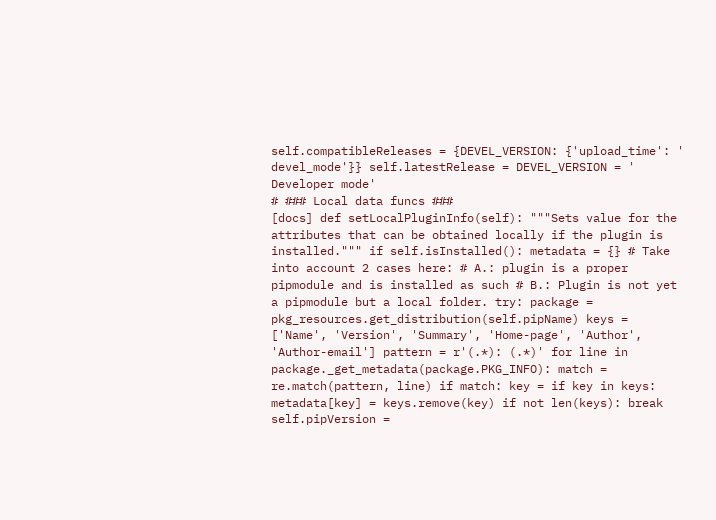self.compatibleReleases = {DEVEL_VERSION: {'upload_time': ' devel_mode'}} self.latestRelease = DEVEL_VERSION = ' Developer mode'
# ### Local data funcs ###
[docs] def setLocalPluginInfo(self): """Sets value for the attributes that can be obtained locally if the plugin is installed.""" if self.isInstalled(): metadata = {} # Take into account 2 cases here: # A.: plugin is a proper pipmodule and is installed as such # B.: Plugin is not yet a pipmodule but a local folder. try: package = pkg_resources.get_distribution(self.pipName) keys = ['Name', 'Version', 'Summary', 'Home-page', 'Author', 'Author-email'] pattern = r'(.*): (.*)' for line in package._get_metadata(package.PKG_INFO): match = re.match(pattern, line) if match: key = if key in keys: metadata[key] = keys.remove(key) if not len(keys): break self.pipVersion =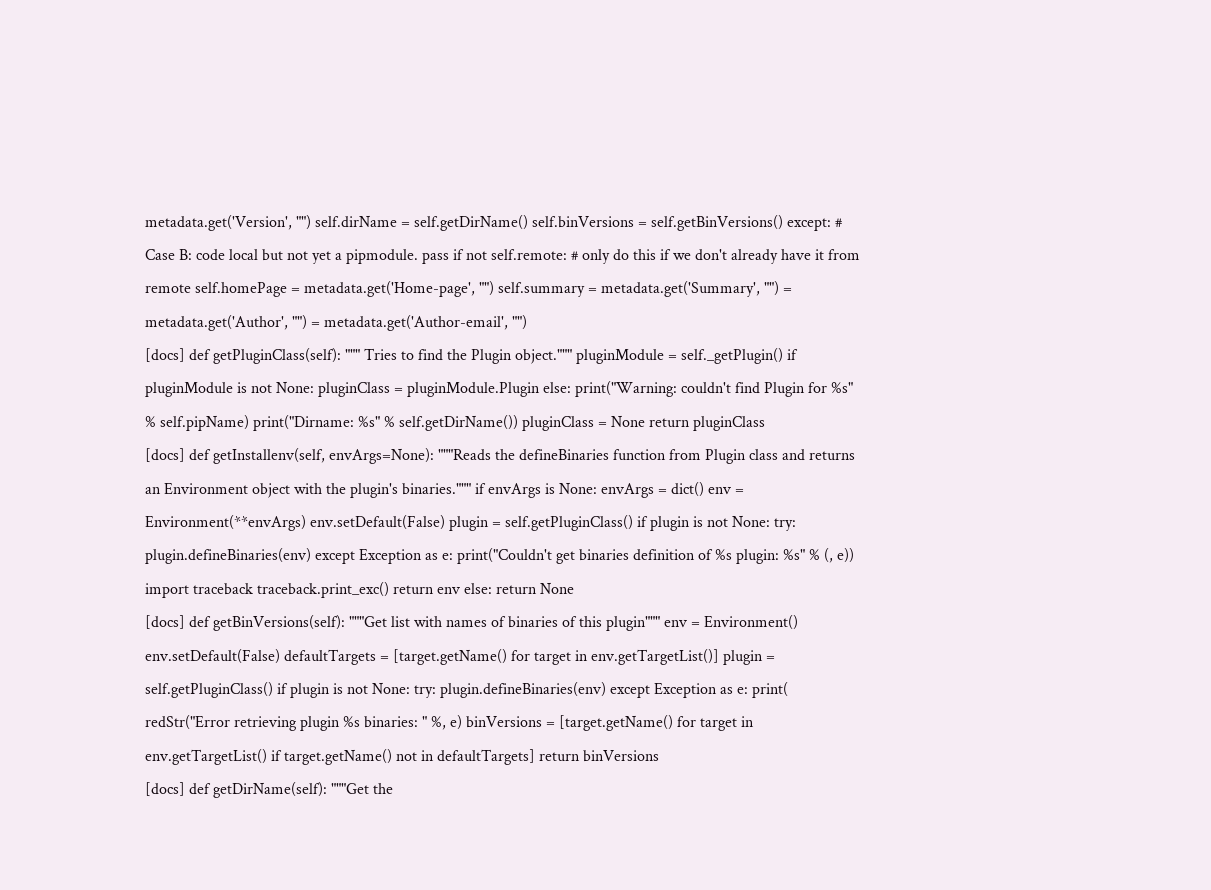metadata.get('Version', "") self.dirName = self.getDirName() self.binVersions = self.getBinVersions() except: # Case B: code local but not yet a pipmodule. pass if not self.remote: # only do this if we don't already have it from remote self.homePage = metadata.get('Home-page', "") self.summary = metadata.get('Summary', "") = metadata.get('Author', "") = metadata.get('Author-email', "")
[docs] def getPluginClass(self): """ Tries to find the Plugin object.""" pluginModule = self._getPlugin() if pluginModule is not None: pluginClass = pluginModule.Plugin else: print("Warning: couldn't find Plugin for %s" % self.pipName) print("Dirname: %s" % self.getDirName()) pluginClass = None return pluginClass
[docs] def getInstallenv(self, envArgs=None): """Reads the defineBinaries function from Plugin class and returns an Environment object with the plugin's binaries.""" if envArgs is None: envArgs = dict() env = Environment(**envArgs) env.setDefault(False) plugin = self.getPluginClass() if plugin is not None: try: plugin.defineBinaries(env) except Exception as e: print("Couldn't get binaries definition of %s plugin: %s" % (, e)) import traceback traceback.print_exc() return env else: return None
[docs] def getBinVersions(self): """Get list with names of binaries of this plugin""" env = Environment() env.setDefault(False) defaultTargets = [target.getName() for target in env.getTargetList()] plugin = self.getPluginClass() if plugin is not None: try: plugin.defineBinaries(env) except Exception as e: print( redStr("Error retrieving plugin %s binaries: " %, e) binVersions = [target.getName() for target in env.getTargetList() if target.getName() not in defaultTargets] return binVersions
[docs] def getDirName(self): """Get the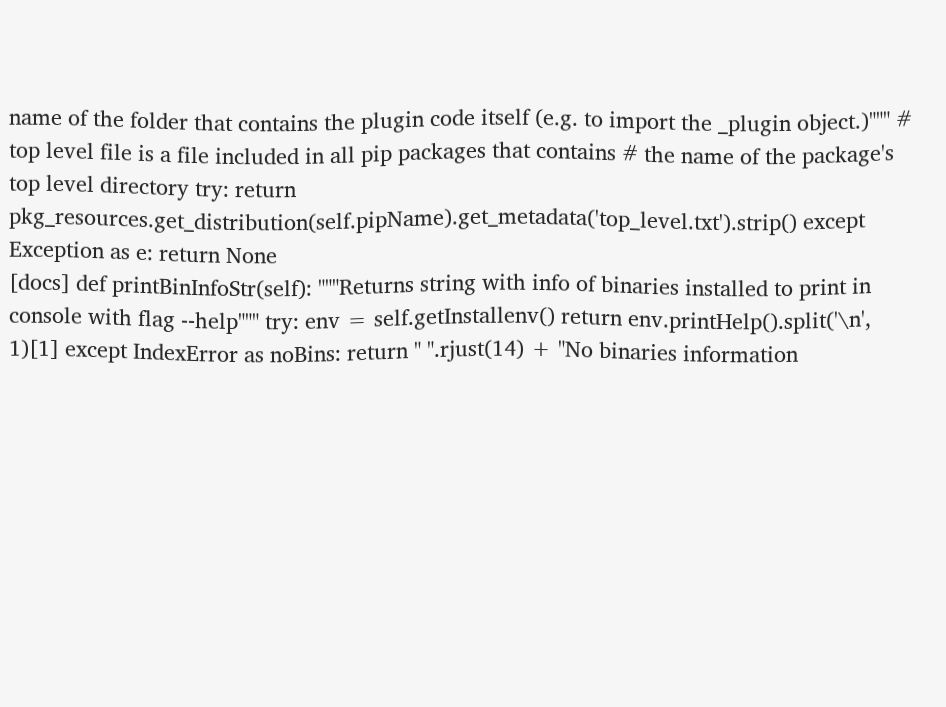name of the folder that contains the plugin code itself (e.g. to import the _plugin object.)""" # top level file is a file included in all pip packages that contains # the name of the package's top level directory try: return pkg_resources.get_distribution(self.pipName).get_metadata('top_level.txt').strip() except Exception as e: return None
[docs] def printBinInfoStr(self): """Returns string with info of binaries installed to print in console with flag --help""" try: env = self.getInstallenv() return env.printHelp().split('\n', 1)[1] except IndexError as noBins: return " ".rjust(14) + "No binaries information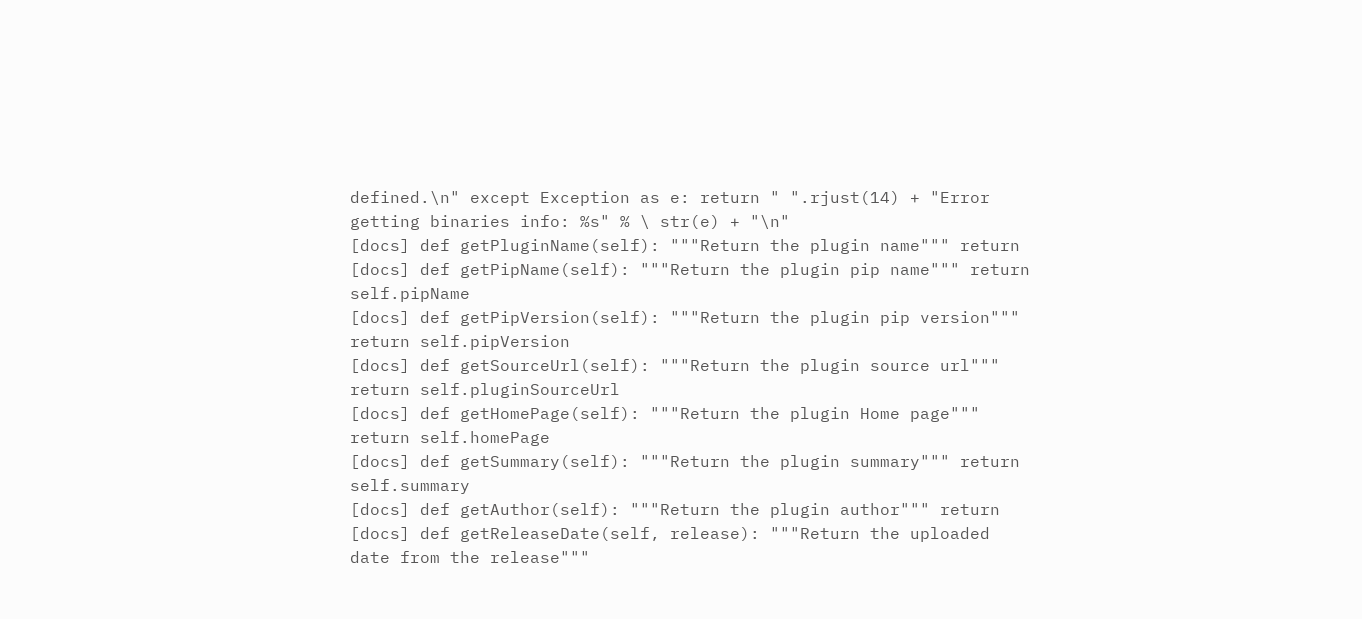defined.\n" except Exception as e: return " ".rjust(14) + "Error getting binaries info: %s" % \ str(e) + "\n"
[docs] def getPluginName(self): """Return the plugin name""" return
[docs] def getPipName(self): """Return the plugin pip name""" return self.pipName
[docs] def getPipVersion(self): """Return the plugin pip version""" return self.pipVersion
[docs] def getSourceUrl(self): """Return the plugin source url""" return self.pluginSourceUrl
[docs] def getHomePage(self): """Return the plugin Home page""" return self.homePage
[docs] def getSummary(self): """Return the plugin summary""" return self.summary
[docs] def getAuthor(self): """Return the plugin author""" return
[docs] def getReleaseDate(self, release): """Return the uploaded date from the release"""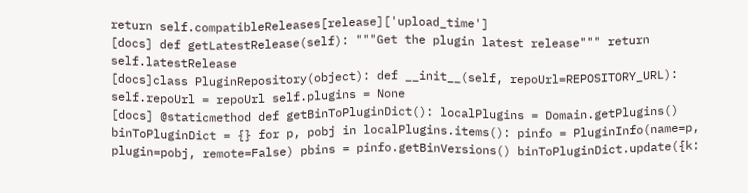return self.compatibleReleases[release]['upload_time']
[docs] def getLatestRelease(self): """Get the plugin latest release""" return self.latestRelease
[docs]class PluginRepository(object): def __init__(self, repoUrl=REPOSITORY_URL): self.repoUrl = repoUrl self.plugins = None
[docs] @staticmethod def getBinToPluginDict(): localPlugins = Domain.getPlugins() binToPluginDict = {} for p, pobj in localPlugins.items(): pinfo = PluginInfo(name=p, plugin=pobj, remote=False) pbins = pinfo.getBinVersions() binToPluginDict.update({k: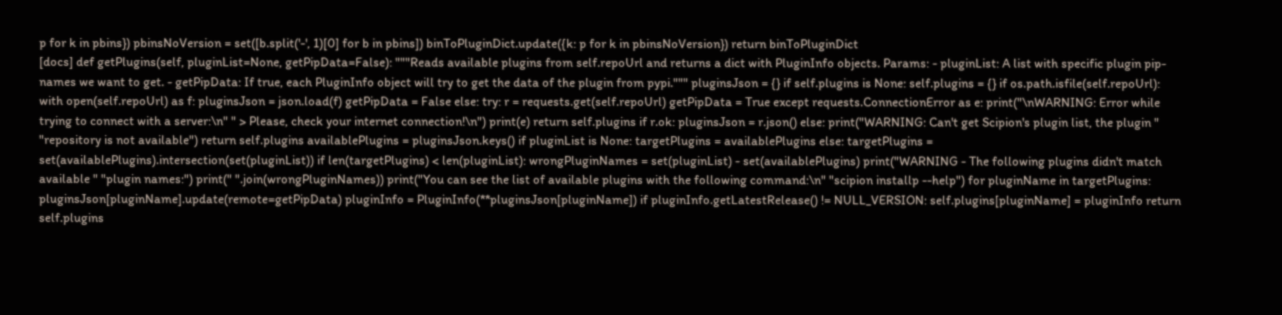p for k in pbins}) pbinsNoVersion = set([b.split('-', 1)[0] for b in pbins]) binToPluginDict.update({k: p for k in pbinsNoVersion}) return binToPluginDict
[docs] def getPlugins(self, pluginList=None, getPipData=False): """Reads available plugins from self.repoUrl and returns a dict with PluginInfo objects. Params: - pluginList: A list with specific plugin pip-names we want to get. - getPipData: If true, each PluginInfo object will try to get the data of the plugin from pypi.""" pluginsJson = {} if self.plugins is None: self.plugins = {} if os.path.isfile(self.repoUrl): with open(self.repoUrl) as f: pluginsJson = json.load(f) getPipData = False else: try: r = requests.get(self.repoUrl) getPipData = True except requests.ConnectionError as e: print("\nWARNING: Error while trying to connect with a server:\n" " > Please, check your internet connection!\n") print(e) return self.plugins if r.ok: pluginsJson = r.json() else: print("WARNING: Can't get Scipion's plugin list, the plugin " "repository is not available") return self.plugins availablePlugins = pluginsJson.keys() if pluginList is None: targetPlugins = availablePlugins else: targetPlugins = set(availablePlugins).intersection(set(pluginList)) if len(targetPlugins) < len(pluginList): wrongPluginNames = set(pluginList) - set(availablePlugins) print("WARNING - The following plugins didn't match available " "plugin names:") print(" ".join(wrongPluginNames)) print("You can see the list of available plugins with the following command:\n" "scipion installp --help") for pluginName in targetPlugins: pluginsJson[pluginName].update(remote=getPipData) pluginInfo = PluginInfo(**pluginsJson[pluginName]) if pluginInfo.getLatestRelease() != NULL_VERSION: self.plugins[pluginName] = pluginInfo return self.plugins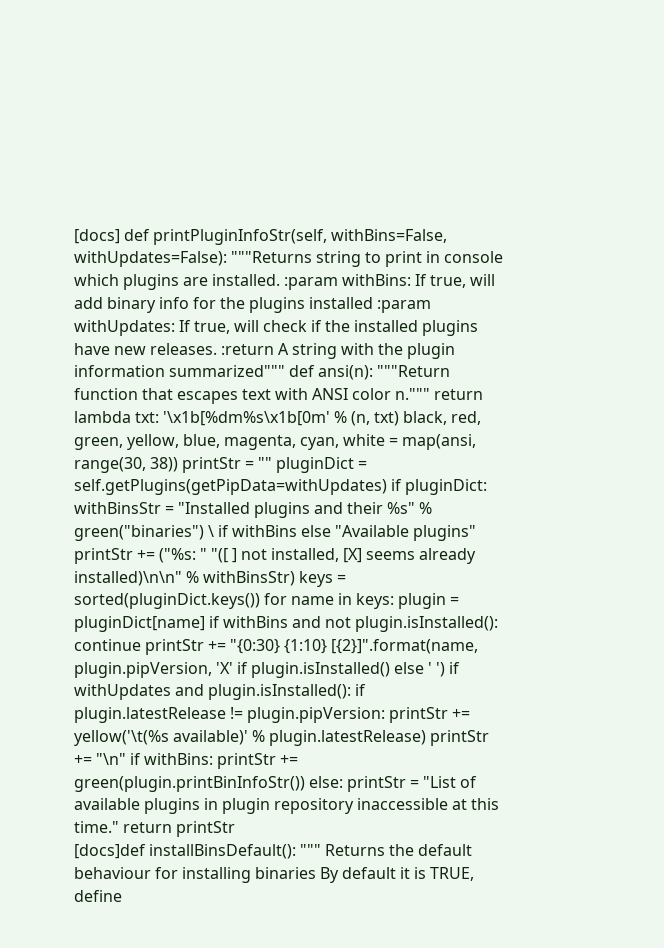[docs] def printPluginInfoStr(self, withBins=False, withUpdates=False): """Returns string to print in console which plugins are installed. :param withBins: If true, will add binary info for the plugins installed :param withUpdates: If true, will check if the installed plugins have new releases. :return A string with the plugin information summarized""" def ansi(n): """Return function that escapes text with ANSI color n.""" return lambda txt: '\x1b[%dm%s\x1b[0m' % (n, txt) black, red, green, yellow, blue, magenta, cyan, white = map(ansi, range(30, 38)) printStr = "" pluginDict = self.getPlugins(getPipData=withUpdates) if pluginDict: withBinsStr = "Installed plugins and their %s" % green("binaries") \ if withBins else "Available plugins" printStr += ("%s: " "([ ] not installed, [X] seems already installed)\n\n" % withBinsStr) keys = sorted(pluginDict.keys()) for name in keys: plugin = pluginDict[name] if withBins and not plugin.isInstalled(): continue printStr += "{0:30} {1:10} [{2}]".format(name, plugin.pipVersion, 'X' if plugin.isInstalled() else ' ') if withUpdates and plugin.isInstalled(): if plugin.latestRelease != plugin.pipVersion: printStr += yellow('\t(%s available)' % plugin.latestRelease) printStr += "\n" if withBins: printStr += green(plugin.printBinInfoStr()) else: printStr = "List of available plugins in plugin repository inaccessible at this time." return printStr
[docs]def installBinsDefault(): """ Returns the default behaviour for installing binaries By default it is TRUE, define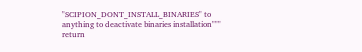"SCIPION_DONT_INSTALL_BINARIES" to anything to deactivate binaries installation""" return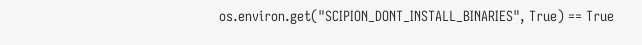os.environ.get("SCIPION_DONT_INSTALL_BINARIES", True) == True